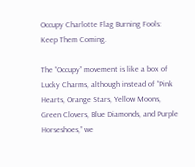Occupy Charlotte Flag Burning Fools: Keep Them Coming.

The “Occupy” movement is like a box of Lucky Charms, although instead of “Pink Hearts, Orange Stars, Yellow Moons, Green Clovers, Blue Diamonds, and Purple Horseshoes,” we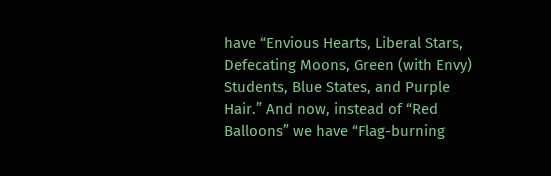have “Envious Hearts, Liberal Stars, Defecating Moons, Green (with Envy) Students, Blue States, and Purple Hair.” And now, instead of “Red Balloons” we have “Flag-burning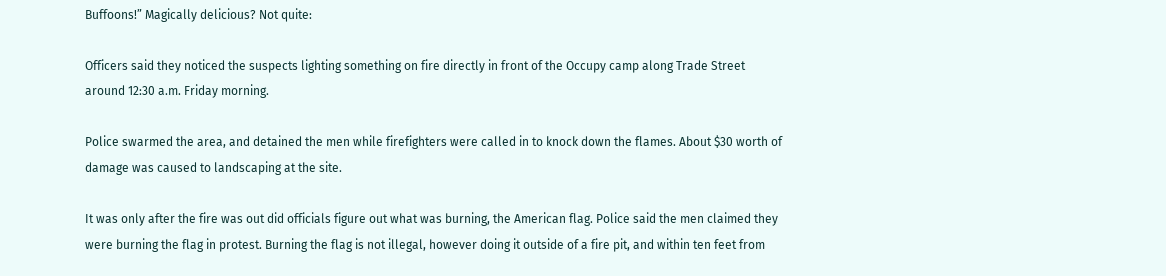Buffoons!” Magically delicious? Not quite:

Officers said they noticed the suspects lighting something on fire directly in front of the Occupy camp along Trade Street around 12:30 a.m. Friday morning.

Police swarmed the area, and detained the men while firefighters were called in to knock down the flames. About $30 worth of damage was caused to landscaping at the site.

It was only after the fire was out did officials figure out what was burning, the American flag. Police said the men claimed they were burning the flag in protest. Burning the flag is not illegal, however doing it outside of a fire pit, and within ten feet from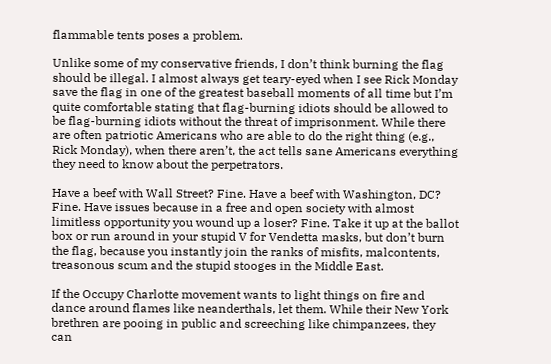flammable tents poses a problem.

Unlike some of my conservative friends, I don’t think burning the flag should be illegal. I almost always get teary-eyed when I see Rick Monday save the flag in one of the greatest baseball moments of all time but I’m quite comfortable stating that flag-burning idiots should be allowed to be flag-burning idiots without the threat of imprisonment. While there are often patriotic Americans who are able to do the right thing (e.g., Rick Monday), when there aren’t, the act tells sane Americans everything they need to know about the perpetrators.

Have a beef with Wall Street? Fine. Have a beef with Washington, DC? Fine. Have issues because in a free and open society with almost limitless opportunity you wound up a loser? Fine. Take it up at the ballot box or run around in your stupid V for Vendetta masks, but don’t burn the flag, because you instantly join the ranks of misfits, malcontents, treasonous scum and the stupid stooges in the Middle East.

If the Occupy Charlotte movement wants to light things on fire and dance around flames like neanderthals, let them. While their New York brethren are pooing in public and screeching like chimpanzees, they can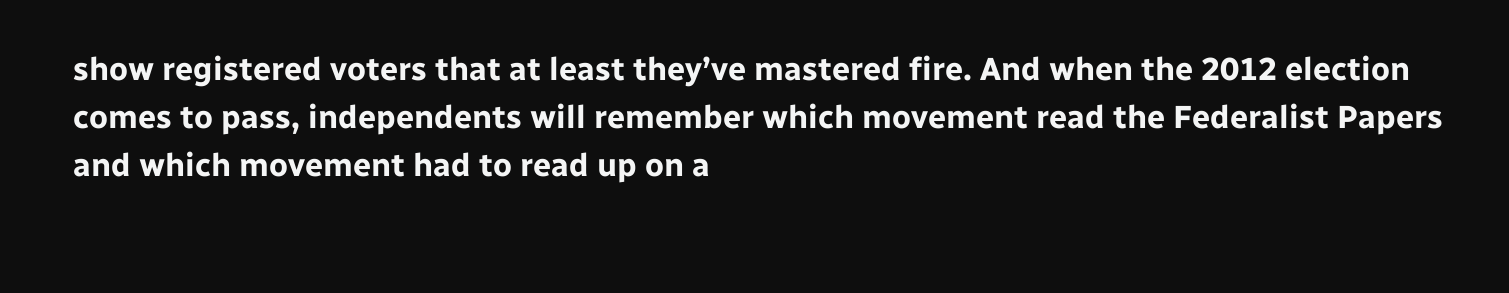show registered voters that at least they’ve mastered fire. And when the 2012 election comes to pass, independents will remember which movement read the Federalist Papers and which movement had to read up on a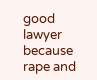good lawyer because rape and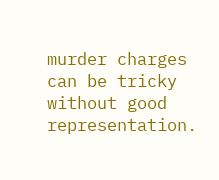murder charges can be tricky without good representation.